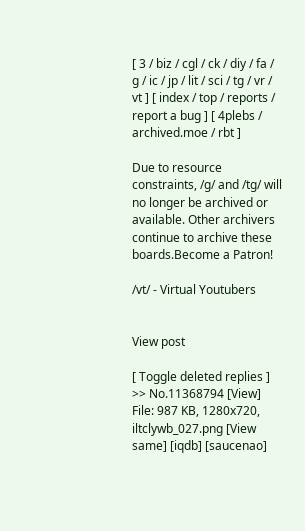[ 3 / biz / cgl / ck / diy / fa / g / ic / jp / lit / sci / tg / vr / vt ] [ index / top / reports / report a bug ] [ 4plebs / archived.moe / rbt ]

Due to resource constraints, /g/ and /tg/ will no longer be archived or available. Other archivers continue to archive these boards.Become a Patron!

/vt/ - Virtual Youtubers


View post

[ Toggle deleted replies ]
>> No.11368794 [View]
File: 987 KB, 1280x720, iltclywb_027.png [View same] [iqdb] [saucenao]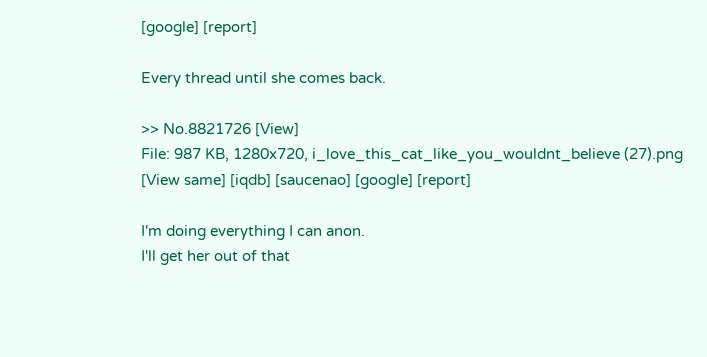[google] [report]

Every thread until she comes back.

>> No.8821726 [View]
File: 987 KB, 1280x720, i_love_this_cat_like_you_wouldnt_believe (27).png [View same] [iqdb] [saucenao] [google] [report]

I'm doing everything I can anon.
I'll get her out of that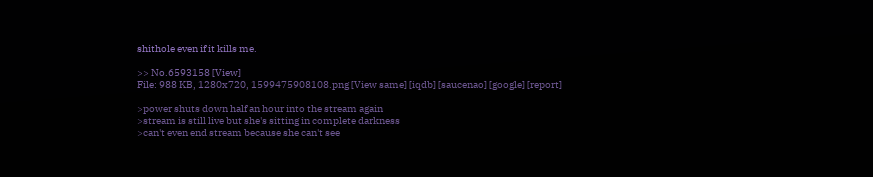shithole even if it kills me.

>> No.6593158 [View]
File: 988 KB, 1280x720, 1599475908108.png [View same] [iqdb] [saucenao] [google] [report]

>power shuts down half an hour into the stream again
>stream is still live but she's sitting in complete darkness
>can't even end stream because she can't see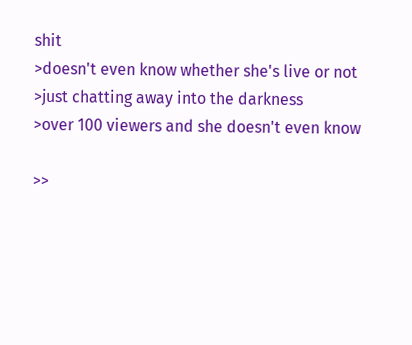shit
>doesn't even know whether she's live or not
>just chatting away into the darkness
>over 100 viewers and she doesn't even know

>>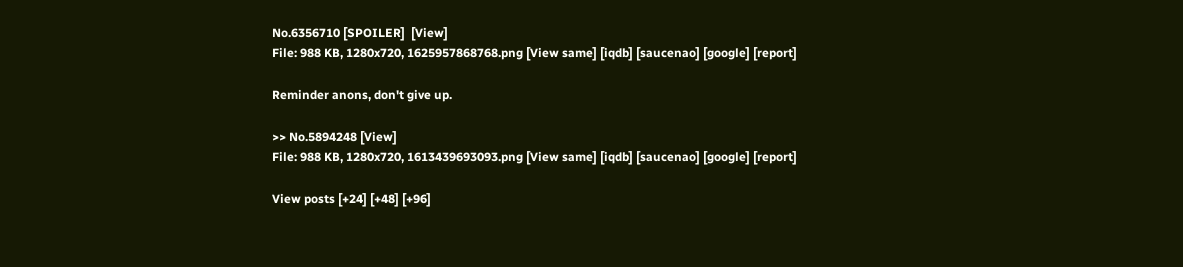No.6356710 [SPOILER]  [View]
File: 988 KB, 1280x720, 1625957868768.png [View same] [iqdb] [saucenao] [google] [report]

Reminder anons, don't give up.

>> No.5894248 [View]
File: 988 KB, 1280x720, 1613439693093.png [View same] [iqdb] [saucenao] [google] [report]

View posts [+24] [+48] [+96]